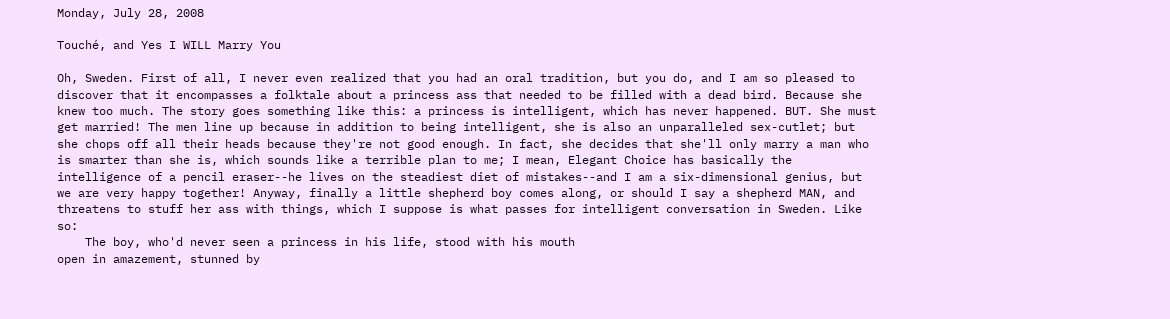Monday, July 28, 2008

Touché, and Yes I WILL Marry You

Oh, Sweden. First of all, I never even realized that you had an oral tradition, but you do, and I am so pleased to discover that it encompasses a folktale about a princess ass that needed to be filled with a dead bird. Because she knew too much. The story goes something like this: a princess is intelligent, which has never happened. BUT. She must get married! The men line up because in addition to being intelligent, she is also an unparalleled sex-cutlet; but she chops off all their heads because they're not good enough. In fact, she decides that she'll only marry a man who is smarter than she is, which sounds like a terrible plan to me; I mean, Elegant Choice has basically the intelligence of a pencil eraser--he lives on the steadiest diet of mistakes--and I am a six-dimensional genius, but we are very happy together! Anyway, finally a little shepherd boy comes along, or should I say a shepherd MAN, and threatens to stuff her ass with things, which I suppose is what passes for intelligent conversation in Sweden. Like so:
    The boy, who'd never seen a princess in his life, stood with his mouth
open in amazement, stunned by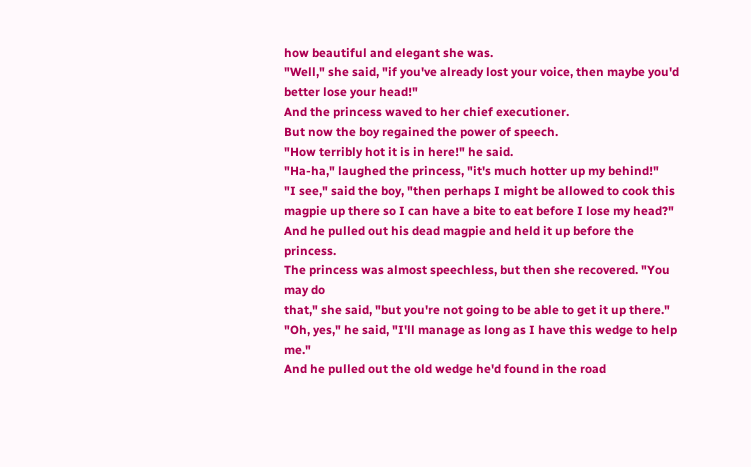how beautiful and elegant she was.
"Well," she said, "if you've already lost your voice, then maybe you'd
better lose your head!"
And the princess waved to her chief executioner.
But now the boy regained the power of speech.
"How terribly hot it is in here!" he said.
"Ha-ha," laughed the princess, "it's much hotter up my behind!"
"I see," said the boy, "then perhaps I might be allowed to cook this
magpie up there so I can have a bite to eat before I lose my head?"
And he pulled out his dead magpie and held it up before the princess.
The princess was almost speechless, but then she recovered. "You may do
that," she said, "but you're not going to be able to get it up there."
"Oh, yes," he said, "I'll manage as long as I have this wedge to help me."
And he pulled out the old wedge he'd found in the road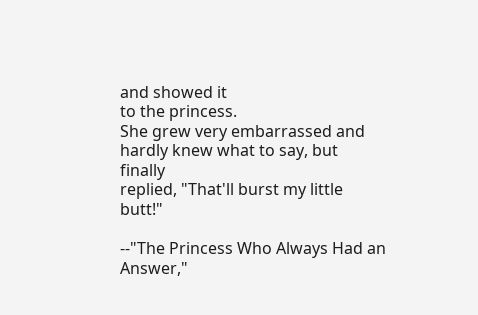and showed it
to the princess.
She grew very embarrassed and hardly knew what to say, but finally
replied, "That'll burst my little butt!"

--"The Princess Who Always Had an Answer,"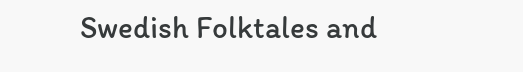Swedish Folktales and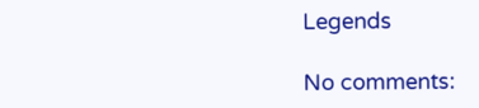Legends

No comments: